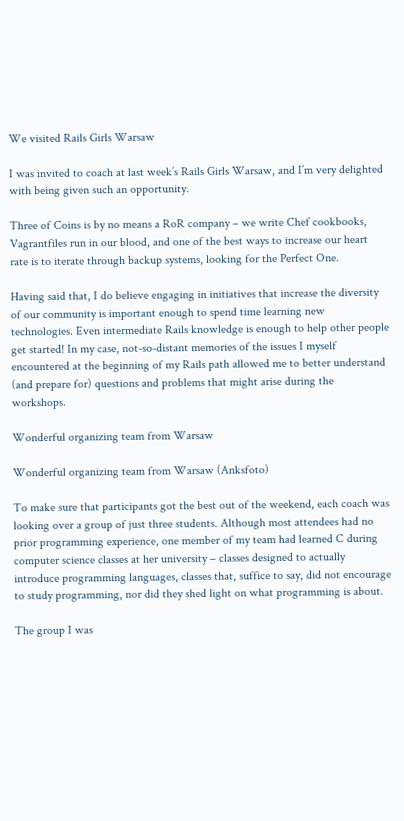We visited Rails Girls Warsaw

I was invited to coach at last week’s Rails Girls Warsaw, and I’m very delighted with being given such an opportunity.

Three of Coins is by no means a RoR company – we write Chef cookbooks, Vagrantfiles run in our blood, and one of the best ways to increase our heart rate is to iterate through backup systems, looking for the Perfect One.

Having said that, I do believe engaging in initiatives that increase the diversity of our community is important enough to spend time learning new technologies. Even intermediate Rails knowledge is enough to help other people get started! In my case, not-so-distant memories of the issues I myself encountered at the beginning of my Rails path allowed me to better understand (and prepare for) questions and problems that might arise during the workshops.

Wonderful organizing team from Warsaw

Wonderful organizing team from Warsaw (Anksfoto)

To make sure that participants got the best out of the weekend, each coach was looking over a group of just three students. Although most attendees had no prior programming experience, one member of my team had learned C during computer science classes at her university – classes designed to actually introduce programming languages, classes that, suffice to say, did not encourage to study programming, nor did they shed light on what programming is about.

The group I was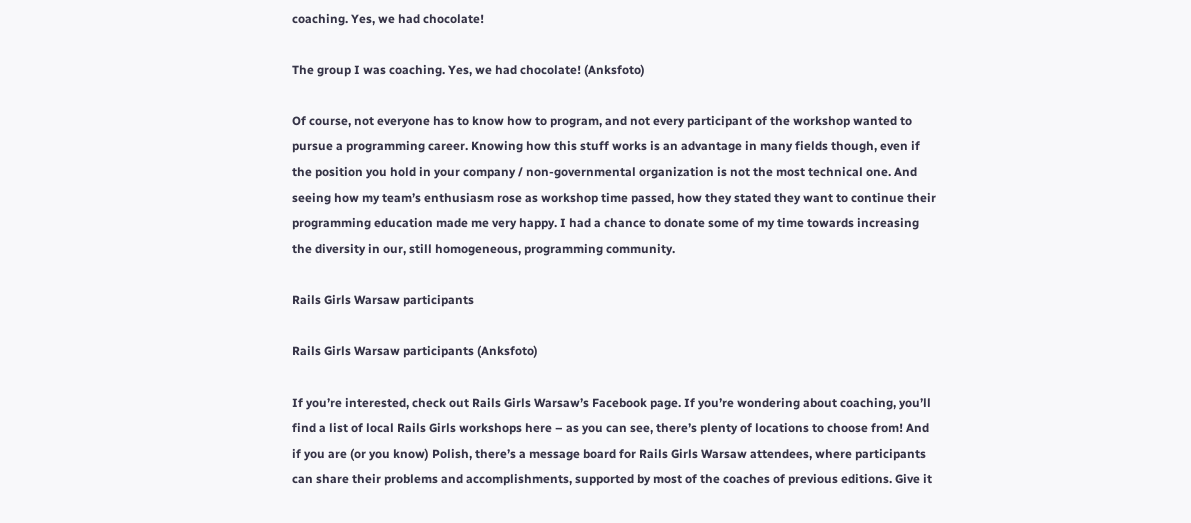coaching. Yes, we had chocolate!

The group I was coaching. Yes, we had chocolate! (Anksfoto)

Of course, not everyone has to know how to program, and not every participant of the workshop wanted to pursue a programming career. Knowing how this stuff works is an advantage in many fields though, even if the position you hold in your company / non-governmental organization is not the most technical one. And seeing how my team’s enthusiasm rose as workshop time passed, how they stated they want to continue their programming education made me very happy. I had a chance to donate some of my time towards increasing the diversity in our, still homogeneous, programming community.

Rails Girls Warsaw participants

Rails Girls Warsaw participants (Anksfoto)

If you’re interested, check out Rails Girls Warsaw’s Facebook page. If you’re wondering about coaching, you’ll find a list of local Rails Girls workshops here – as you can see, there’s plenty of locations to choose from! And if you are (or you know) Polish, there’s a message board for Rails Girls Warsaw attendees, where participants can share their problems and accomplishments, supported by most of the coaches of previous editions. Give it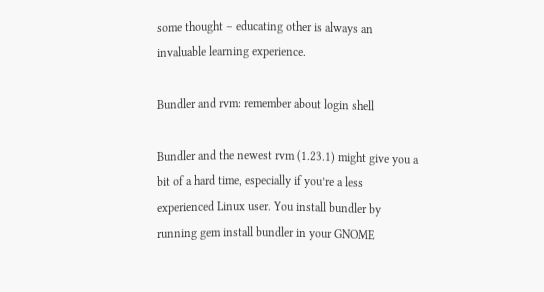some thought – educating other is always an invaluable learning experience.

Bundler and rvm: remember about login shell

Bundler and the newest rvm (1.23.1) might give you a bit of a hard time, especially if you’re a less experienced Linux user. You install bundler by running gem install bundler in your GNOME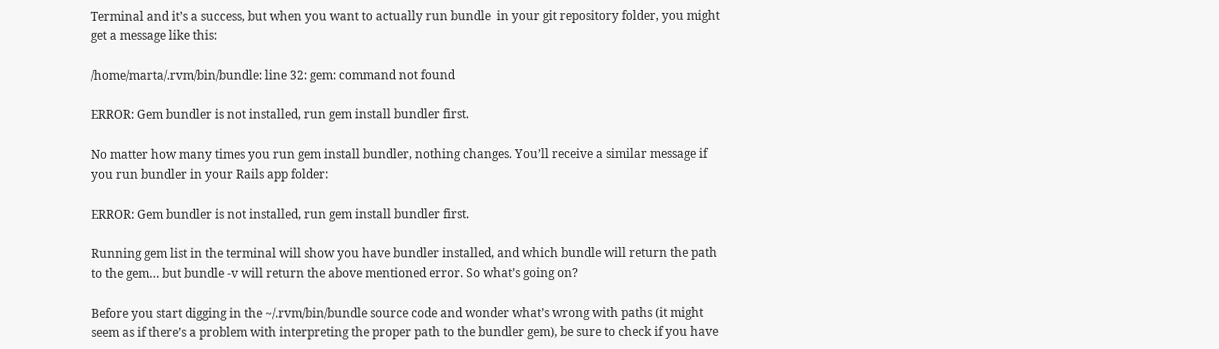Terminal and it’s a success, but when you want to actually run bundle  in your git repository folder, you might get a message like this:

/home/marta/.rvm/bin/bundle: line 32: gem: command not found

ERROR: Gem bundler is not installed, run gem install bundler first.

No matter how many times you run gem install bundler, nothing changes. You’ll receive a similar message if you run bundler in your Rails app folder:

ERROR: Gem bundler is not installed, run gem install bundler first.

Running gem list in the terminal will show you have bundler installed, and which bundle will return the path to the gem… but bundle -v will return the above mentioned error. So what’s going on?

Before you start digging in the ~/.rvm/bin/bundle source code and wonder what’s wrong with paths (it might seem as if there’s a problem with interpreting the proper path to the bundler gem), be sure to check if you have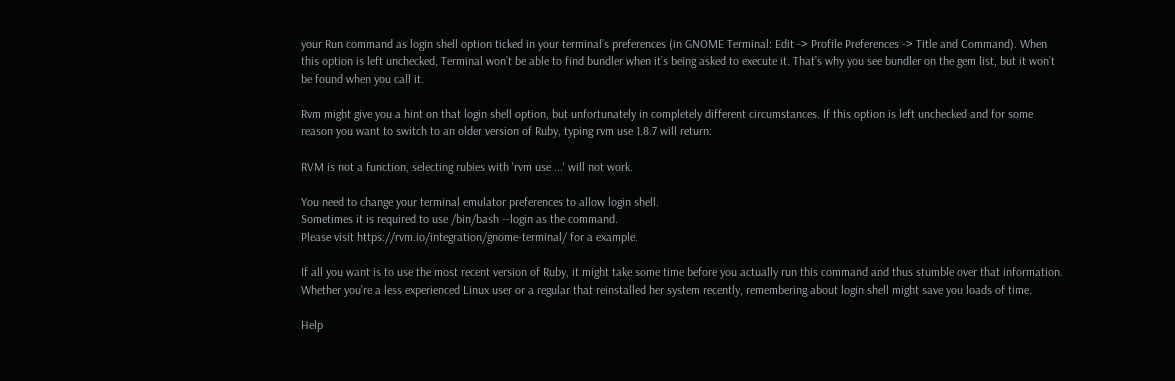your Run command as login shell option ticked in your terminal’s preferences (in GNOME Terminal: Edit -> Profile Preferences -> Title and Command). When this option is left unchecked, Terminal won’t be able to find bundler when it’s being asked to execute it. That’s why you see bundler on the gem list, but it won’t be found when you call it.

Rvm might give you a hint on that login shell option, but unfortunately in completely different circumstances. If this option is left unchecked and for some reason you want to switch to an older version of Ruby, typing rvm use 1.8.7 will return:

RVM is not a function, selecting rubies with 'rvm use ...' will not work.

You need to change your terminal emulator preferences to allow login shell.
Sometimes it is required to use /bin/bash --login as the command.
Please visit https://rvm.io/integration/gnome-terminal/ for a example.

If all you want is to use the most recent version of Ruby, it might take some time before you actually run this command and thus stumble over that information. Whether you’re a less experienced Linux user or a regular that reinstalled her system recently, remembering about login shell might save you loads of time.

Help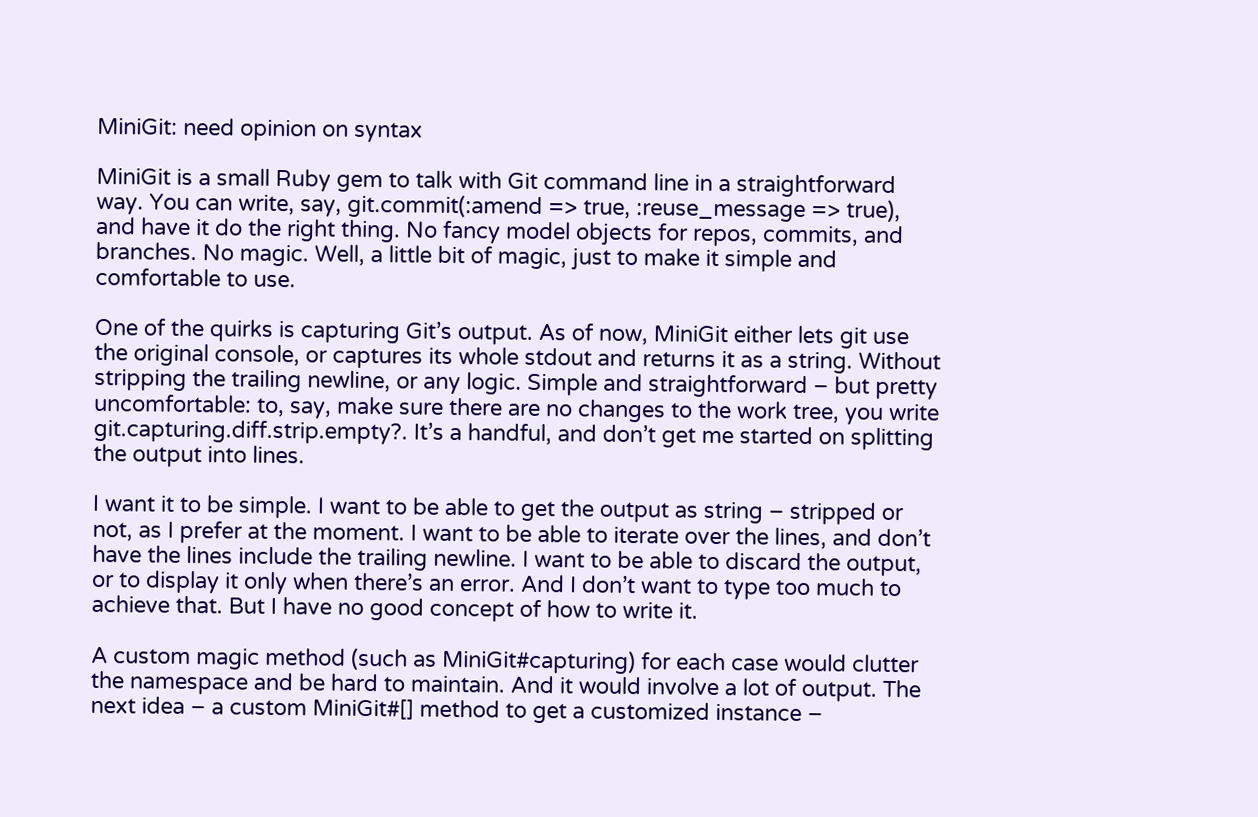MiniGit: need opinion on syntax

MiniGit is a small Ruby gem to talk with Git command line in a straightforward way. You can write, say, git.commit(:amend => true, :reuse_message => true), and have it do the right thing. No fancy model objects for repos, commits, and branches. No magic. Well, a little bit of magic, just to make it simple and comfortable to use.

One of the quirks is capturing Git’s output. As of now, MiniGit either lets git use the original console, or captures its whole stdout and returns it as a string. Without stripping the trailing newline, or any logic. Simple and straightforward – but pretty uncomfortable: to, say, make sure there are no changes to the work tree, you write git.capturing.diff.strip.empty?. It’s a handful, and don’t get me started on splitting the output into lines.

I want it to be simple. I want to be able to get the output as string – stripped or not, as I prefer at the moment. I want to be able to iterate over the lines, and don’t have the lines include the trailing newline. I want to be able to discard the output, or to display it only when there’s an error. And I don’t want to type too much to achieve that. But I have no good concept of how to write it.

A custom magic method (such as MiniGit#capturing) for each case would clutter the namespace and be hard to maintain. And it would involve a lot of output. The next idea – a custom MiniGit#[] method to get a customized instance –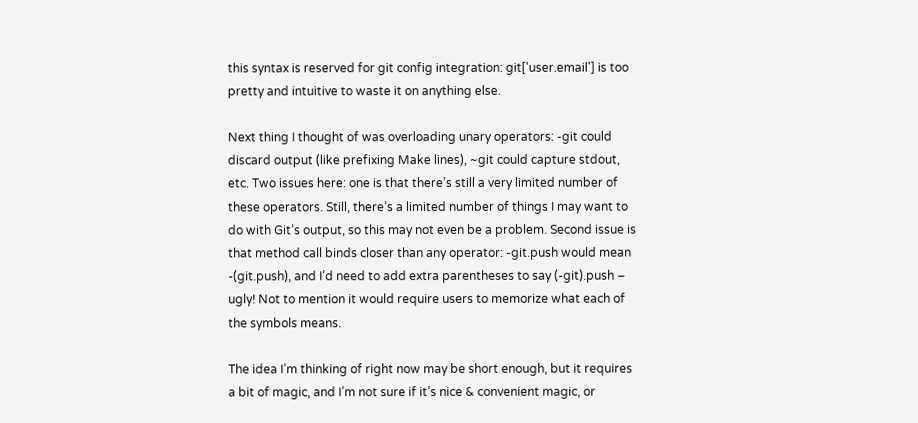this syntax is reserved for git config integration: git['user.email'] is too pretty and intuitive to waste it on anything else.

Next thing I thought of was overloading unary operators: -git could discard output (like prefixing Make lines), ~git could capture stdout, etc. Two issues here: one is that there’s still a very limited number of these operators. Still, there’s a limited number of things I may want to do with Git’s output, so this may not even be a problem. Second issue is that method call binds closer than any operator: -git.push would mean -(git.push), and I’d need to add extra parentheses to say (-git).push – ugly! Not to mention it would require users to memorize what each of the symbols means.

The idea I’m thinking of right now may be short enough, but it requires a bit of magic, and I’m not sure if it’s nice & convenient magic, or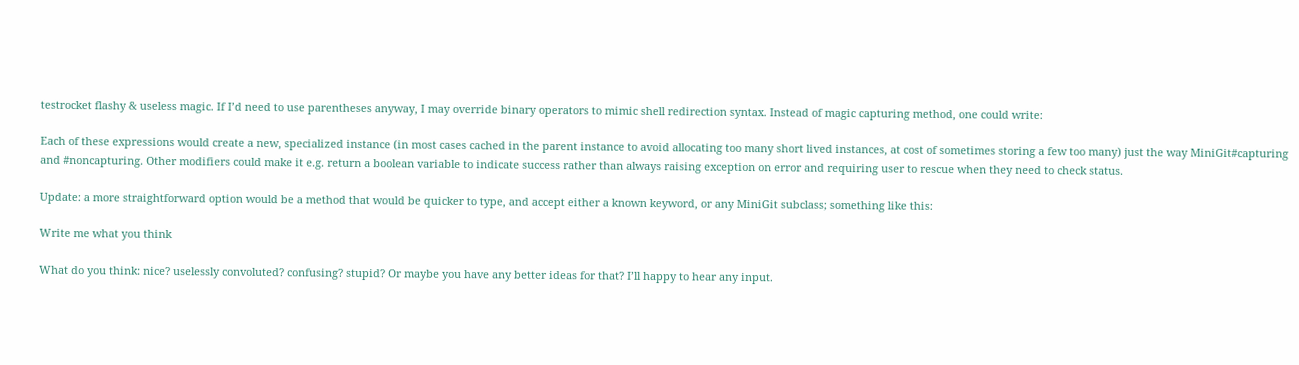testrocket flashy & useless magic. If I’d need to use parentheses anyway, I may override binary operators to mimic shell redirection syntax. Instead of magic capturing method, one could write:

Each of these expressions would create a new, specialized instance (in most cases cached in the parent instance to avoid allocating too many short lived instances, at cost of sometimes storing a few too many) just the way MiniGit#capturing and #noncapturing. Other modifiers could make it e.g. return a boolean variable to indicate success rather than always raising exception on error and requiring user to rescue when they need to check status.

Update: a more straightforward option would be a method that would be quicker to type, and accept either a known keyword, or any MiniGit subclass; something like this:

Write me what you think

What do you think: nice? uselessly convoluted? confusing? stupid? Or maybe you have any better ideas for that? I’ll happy to hear any input.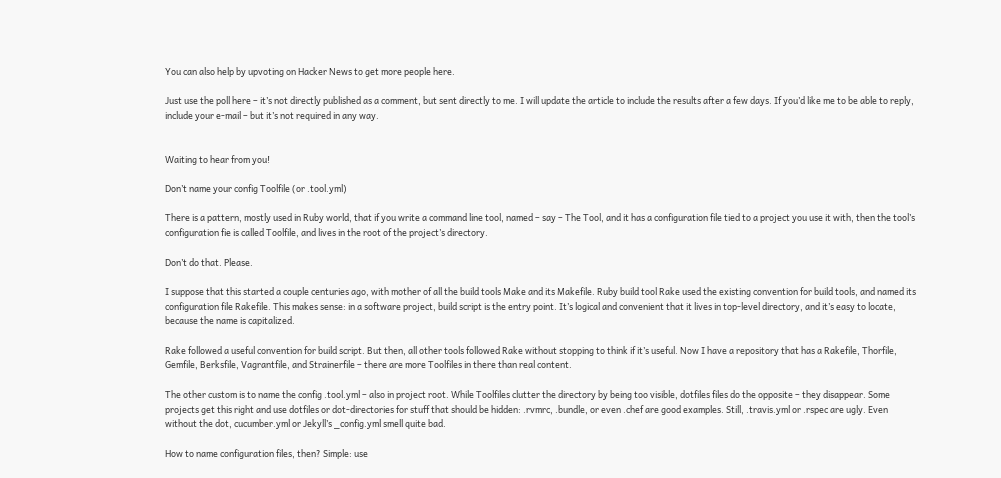You can also help by upvoting on Hacker News to get more people here.

Just use the poll here – it’s not directly published as a comment, but sent directly to me. I will update the article to include the results after a few days. If you’d like me to be able to reply, include your e-mail – but it’s not required in any way.


Waiting to hear from you!

Don’t name your config Toolfile (or .tool.yml)

There is a pattern, mostly used in Ruby world, that if you write a command line tool, named – say – The Tool, and it has a configuration file tied to a project you use it with, then the tool’s configuration fie is called Toolfile, and lives in the root of the project’s directory.

Don’t do that. Please.

I suppose that this started a couple centuries ago, with mother of all the build tools Make and its Makefile. Ruby build tool Rake used the existing convention for build tools, and named its configuration file Rakefile. This makes sense: in a software project, build script is the entry point. It’s logical and convenient that it lives in top-level directory, and it’s easy to locate, because the name is capitalized.

Rake followed a useful convention for build script. But then, all other tools followed Rake without stopping to think if it’s useful. Now I have a repository that has a Rakefile, Thorfile, Gemfile, Berksfile, Vagrantfile, and Strainerfile – there are more Toolfiles in there than real content.

The other custom is to name the config .tool.yml – also in project root. While Toolfiles clutter the directory by being too visible, dotfiles files do the opposite – they disappear. Some projects get this right and use dotfiles or dot-directories for stuff that should be hidden: .rvmrc, .bundle, or even .chef are good examples. Still, .travis.yml or .rspec are ugly. Even without the dot, cucumber.yml or Jekyll’s _config.yml smell quite bad.

How to name configuration files, then? Simple: use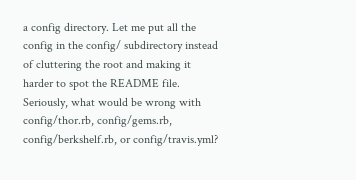a config directory. Let me put all the config in the config/ subdirectory instead of cluttering the root and making it harder to spot the README file. Seriously, what would be wrong with config/thor.rb, config/gems.rb, config/berkshelf.rb, or config/travis.yml?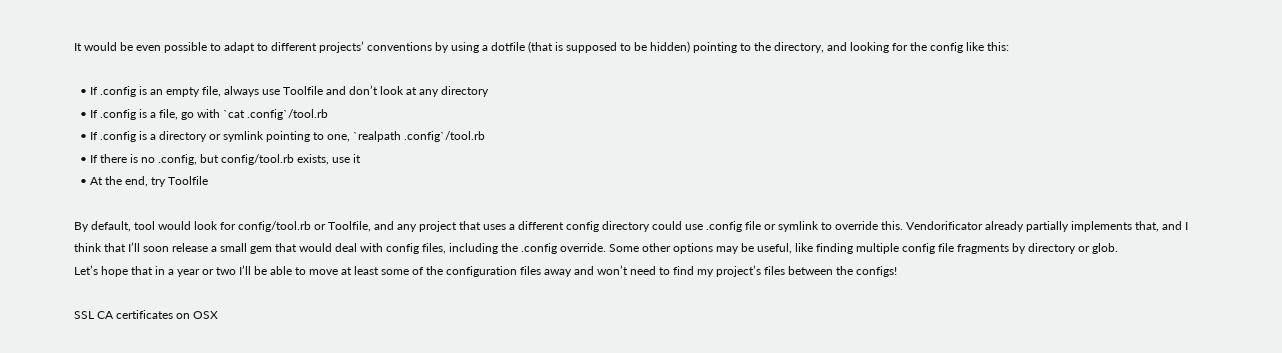It would be even possible to adapt to different projects’ conventions by using a dotfile (that is supposed to be hidden) pointing to the directory, and looking for the config like this:

  • If .config is an empty file, always use Toolfile and don’t look at any directory
  • If .config is a file, go with `cat .config`/tool.rb
  • If .config is a directory or symlink pointing to one, `realpath .config`/tool.rb
  • If there is no .config, but config/tool.rb exists, use it
  • At the end, try Toolfile

By default, tool would look for config/tool.rb or Toolfile, and any project that uses a different config directory could use .config file or symlink to override this. Vendorificator already partially implements that, and I think that I’ll soon release a small gem that would deal with config files, including the .config override. Some other options may be useful, like finding multiple config file fragments by directory or glob.
Let’s hope that in a year or two I’ll be able to move at least some of the configuration files away and won’t need to find my project’s files between the configs!

SSL CA certificates on OSX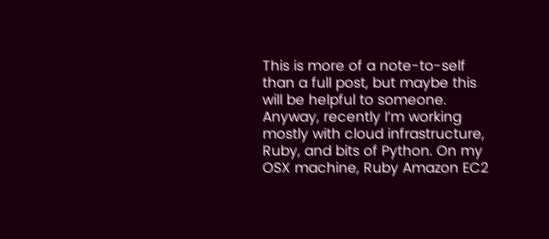This is more of a note-to-self than a full post, but maybe this will be helpful to someone. Anyway, recently I’m working mostly with cloud infrastructure, Ruby, and bits of Python. On my OSX machine, Ruby Amazon EC2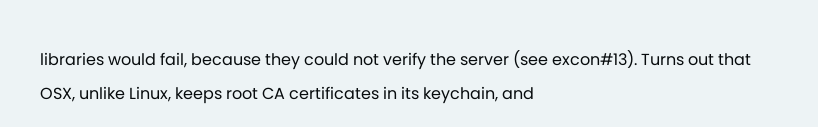libraries would fail, because they could not verify the server (see excon#13). Turns out that OSX, unlike Linux, keeps root CA certificates in its keychain, and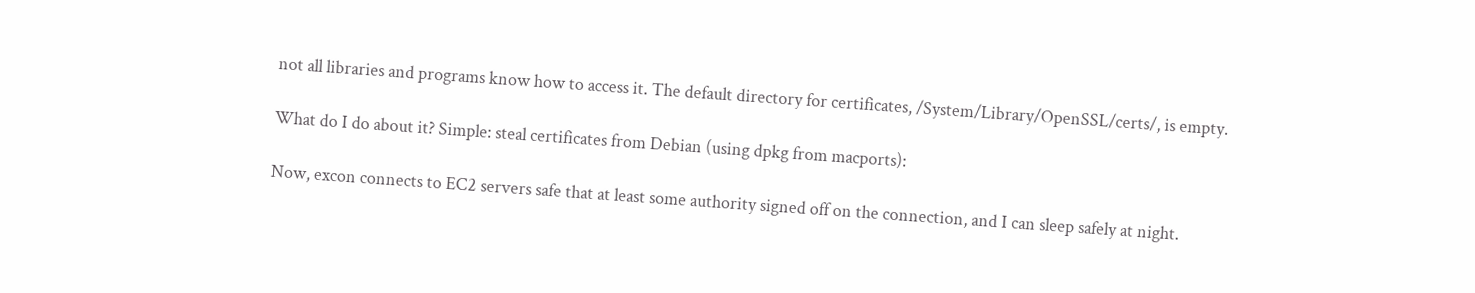not all libraries and programs know how to access it. The default directory for certificates, /System/Library/OpenSSL/certs/, is empty.

What do I do about it? Simple: steal certificates from Debian (using dpkg from macports):

Now, excon connects to EC2 servers safe that at least some authority signed off on the connection, and I can sleep safely at night.